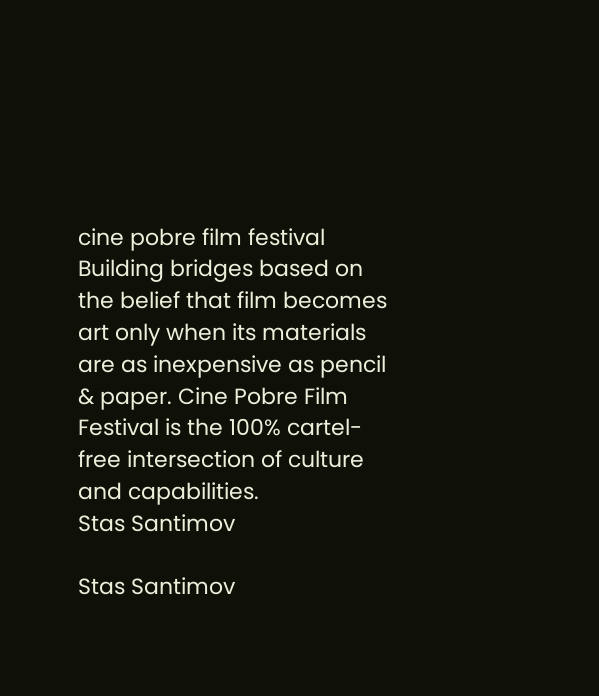cine pobre film festival Building bridges based on the belief that film becomes art only when its materials are as inexpensive as pencil & paper. Cine Pobre Film Festival is the 100% cartel-free intersection of culture and capabilities.
Stas Santimov

Stas Santimov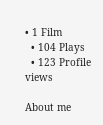• 1 Film
  • 104 Plays
  • 123 Profile views

About me